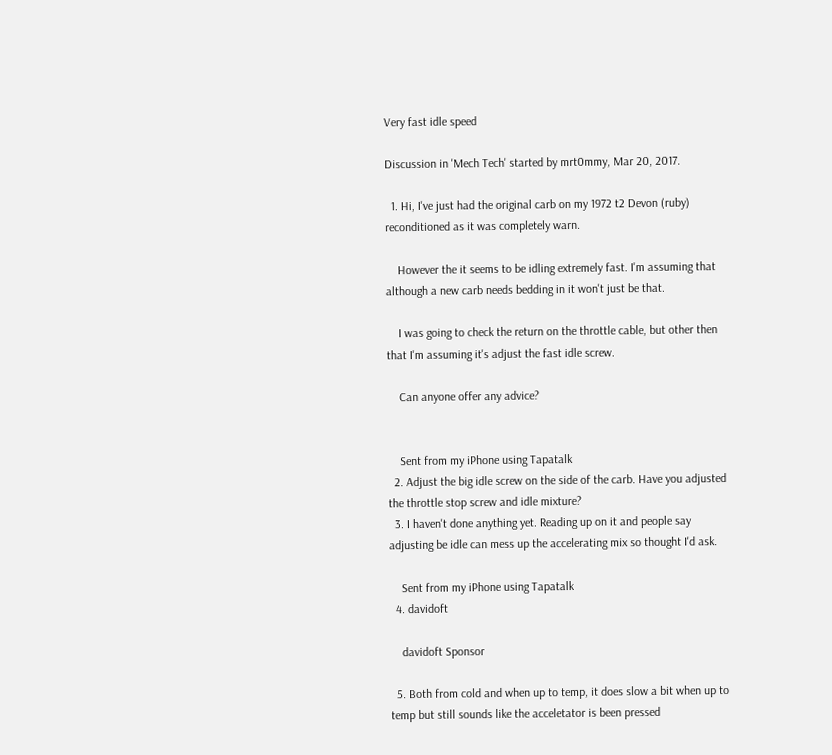Very fast idle speed

Discussion in 'Mech Tech' started by mrt0mmy, Mar 20, 2017.

  1. Hi, I've just had the original carb on my 1972 t2 Devon (ruby) reconditioned as it was completely warn.

    However the it seems to be idling extremely fast. I'm assuming that although a new carb needs bedding in it won't just be that.

    I was going to check the return on the throttle cable, but other then that I'm assuming it's adjust the fast idle screw.

    Can anyone offer any advice?


    Sent from my iPhone using Tapatalk
  2. Adjust the big idle screw on the side of the carb. Have you adjusted the throttle stop screw and idle mixture?
  3. I haven't done anything yet. Reading up on it and people say adjusting be idle can mess up the accelerating mix so thought I'd ask.

    Sent from my iPhone using Tapatalk
  4. davidoft

    davidoft Sponsor

  5. Both from cold and when up to temp, it does slow a bit when up to temp but still sounds like the acceletator is been pressed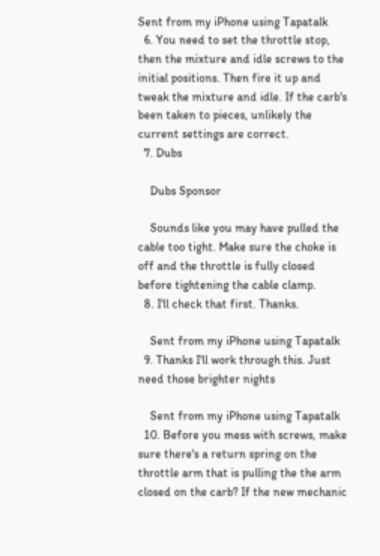Sent from my iPhone using Tapatalk
  6. You need to set the throttle stop, then the mixture and idle screws to the initial positions. Then fire it up and tweak the mixture and idle. If the carb's been taken to pieces, unlikely the current settings are correct.
  7. Dubs

    Dubs Sponsor

    Sounds like you may have pulled the cable too tight. Make sure the choke is off and the throttle is fully closed before tightening the cable clamp.
  8. I'll check that first. Thanks.

    Sent from my iPhone using Tapatalk
  9. Thanks I'll work through this. Just need those brighter nights

    Sent from my iPhone using Tapatalk
  10. Before you mess with screws, make sure there's a return spring on the throttle arm that is pulling the the arm closed on the carb? If the new mechanic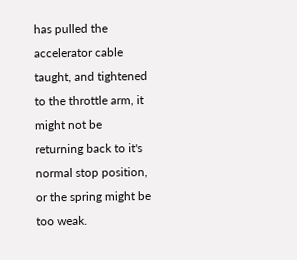has pulled the accelerator cable taught, and tightened to the throttle arm, it might not be returning back to it's normal stop position, or the spring might be too weak.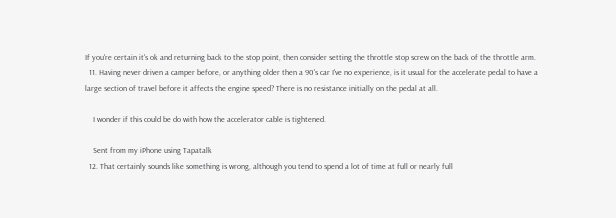If you're certain it's ok and returning back to the stop point, then consider setting the throttle stop screw on the back of the throttle arm.
  11. Having never driven a camper before, or anything older then a 90's car I've no experience, is it usual for the accelerate pedal to have a large section of travel before it affects the engine speed? There is no resistance initially on the pedal at all.

    I wonder if this could be do with how the accelerator cable is tightened.

    Sent from my iPhone using Tapatalk
  12. That certainly sounds like something is wrong, although you tend to spend a lot of time at full or nearly full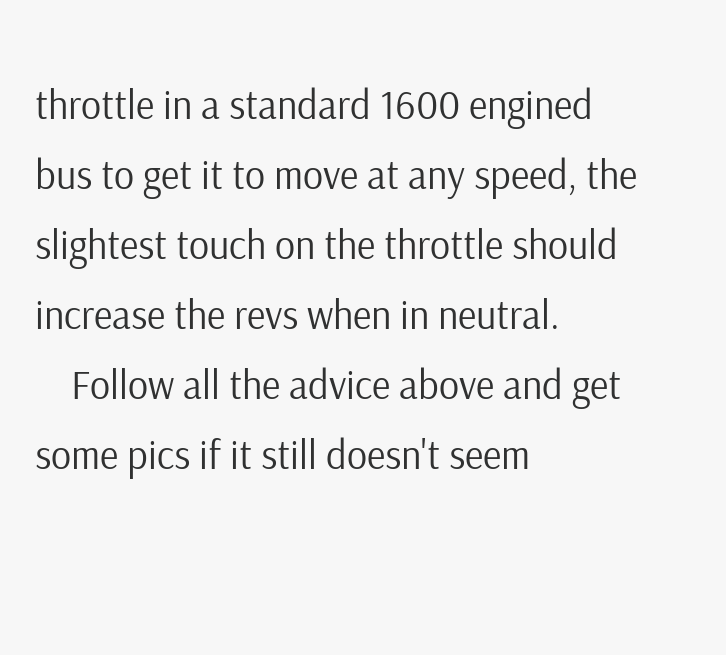throttle in a standard 1600 engined bus to get it to move at any speed, the slightest touch on the throttle should increase the revs when in neutral.
    Follow all the advice above and get some pics if it still doesn't seem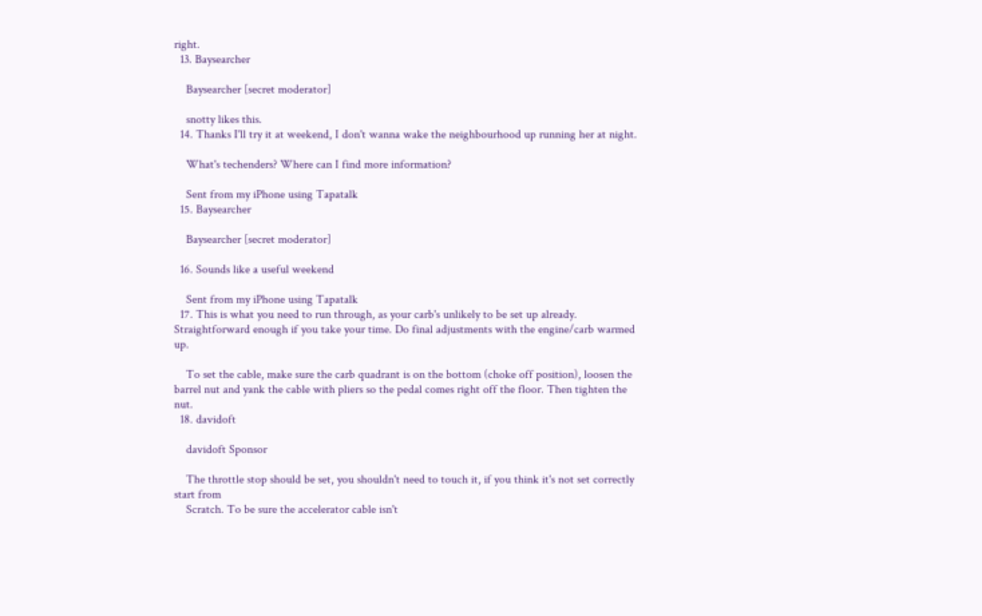right.
  13. Baysearcher

    Baysearcher [secret moderator]

    snotty likes this.
  14. Thanks I'll try it at weekend, I don't wanna wake the neighbourhood up running her at night.

    What's techenders? Where can I find more information?

    Sent from my iPhone using Tapatalk
  15. Baysearcher

    Baysearcher [secret moderator]

  16. Sounds like a useful weekend

    Sent from my iPhone using Tapatalk
  17. This is what you need to run through, as your carb's unlikely to be set up already. Straightforward enough if you take your time. Do final adjustments with the engine/carb warmed up.

    To set the cable, make sure the carb quadrant is on the bottom (choke off position), loosen the barrel nut and yank the cable with pliers so the pedal comes right off the floor. Then tighten the nut.
  18. davidoft

    davidoft Sponsor

    The throttle stop should be set, you shouldn't need to touch it, if you think it's not set correctly start from
    Scratch. To be sure the accelerator cable isn't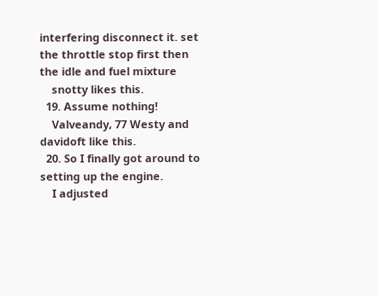interfering disconnect it. set the throttle stop first then the idle and fuel mixture
    snotty likes this.
  19. Assume nothing!
    Valveandy, 77 Westy and davidoft like this.
  20. So I finally got around to setting up the engine.
    I adjusted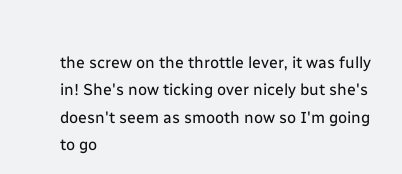the screw on the throttle lever, it was fully in! She's now ticking over nicely but she's doesn't seem as smooth now so I'm going to go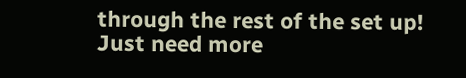through the rest of the set up! Just need more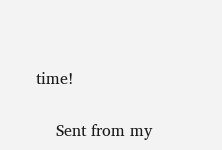time!

    Sent from my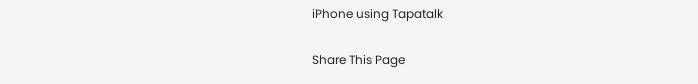iPhone using Tapatalk

Share This Page